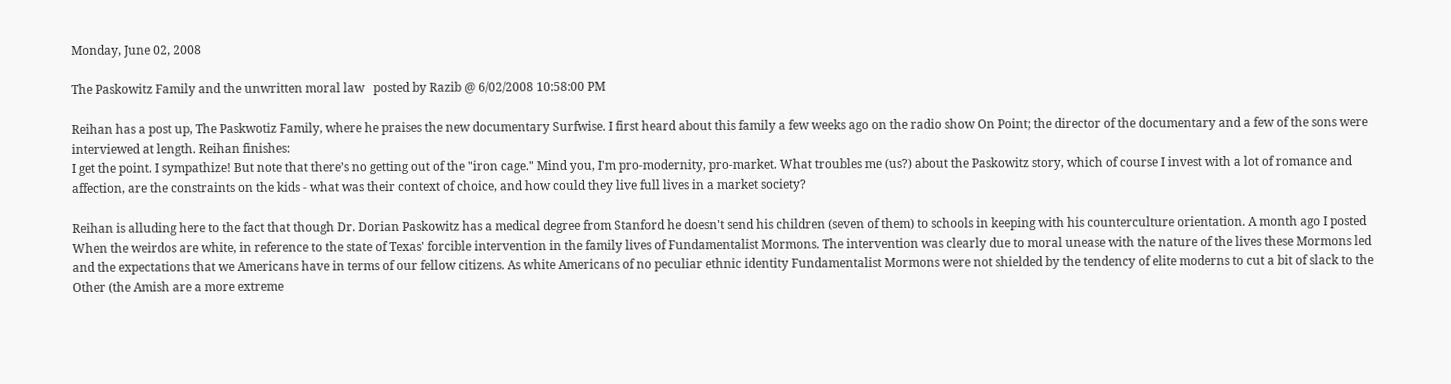Monday, June 02, 2008

The Paskowitz Family and the unwritten moral law   posted by Razib @ 6/02/2008 10:58:00 PM

Reihan has a post up, The Paskwotiz Family, where he praises the new documentary Surfwise. I first heard about this family a few weeks ago on the radio show On Point; the director of the documentary and a few of the sons were interviewed at length. Reihan finishes:
I get the point. I sympathize! But note that there’s no getting out of the "iron cage." Mind you, I'm pro-modernity, pro-market. What troubles me (us?) about the Paskowitz story, which of course I invest with a lot of romance and affection, are the constraints on the kids - what was their context of choice, and how could they live full lives in a market society?

Reihan is alluding here to the fact that though Dr. Dorian Paskowitz has a medical degree from Stanford he doesn't send his children (seven of them) to schools in keeping with his counterculture orientation. A month ago I posted When the weirdos are white, in reference to the state of Texas' forcible intervention in the family lives of Fundamentalist Mormons. The intervention was clearly due to moral unease with the nature of the lives these Mormons led and the expectations that we Americans have in terms of our fellow citizens. As white Americans of no peculiar ethnic identity Fundamentalist Mormons were not shielded by the tendency of elite moderns to cut a bit of slack to the Other (the Amish are a more extreme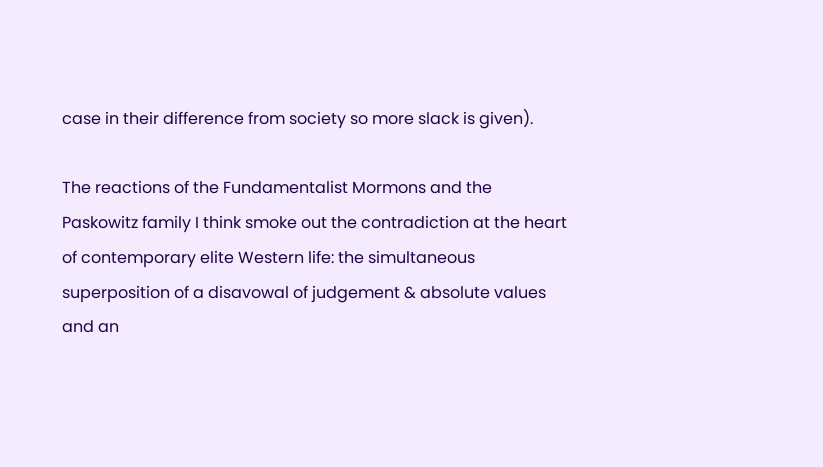case in their difference from society so more slack is given).

The reactions of the Fundamentalist Mormons and the Paskowitz family I think smoke out the contradiction at the heart of contemporary elite Western life: the simultaneous superposition of a disavowal of judgement & absolute values and an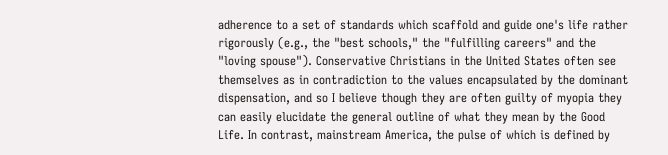adherence to a set of standards which scaffold and guide one's life rather rigorously (e.g., the "best schools," the "fulfilling careers" and the "loving spouse"). Conservative Christians in the United States often see themselves as in contradiction to the values encapsulated by the dominant dispensation, and so I believe though they are often guilty of myopia they can easily elucidate the general outline of what they mean by the Good Life. In contrast, mainstream America, the pulse of which is defined by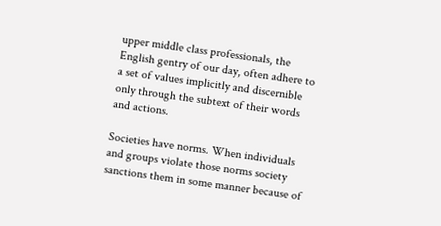upper middle class professionals, the English gentry of our day, often adhere to a set of values implicitly and discernible only through the subtext of their words and actions.

Societies have norms. When individuals and groups violate those norms society sanctions them in some manner because of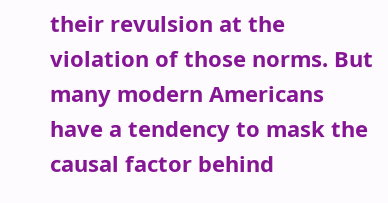their revulsion at the violation of those norms. But many modern Americans have a tendency to mask the causal factor behind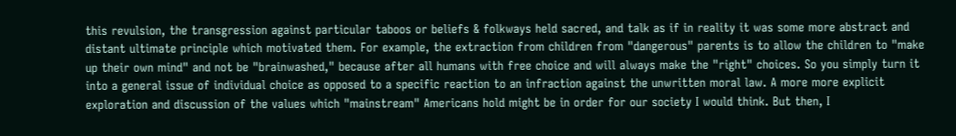this revulsion, the transgression against particular taboos or beliefs & folkways held sacred, and talk as if in reality it was some more abstract and distant ultimate principle which motivated them. For example, the extraction from children from "dangerous" parents is to allow the children to "make up their own mind" and not be "brainwashed," because after all humans with free choice and will always make the "right" choices. So you simply turn it into a general issue of individual choice as opposed to a specific reaction to an infraction against the unwritten moral law. A more more explicit exploration and discussion of the values which "mainstream" Americans hold might be in order for our society I would think. But then, I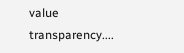value transparency....